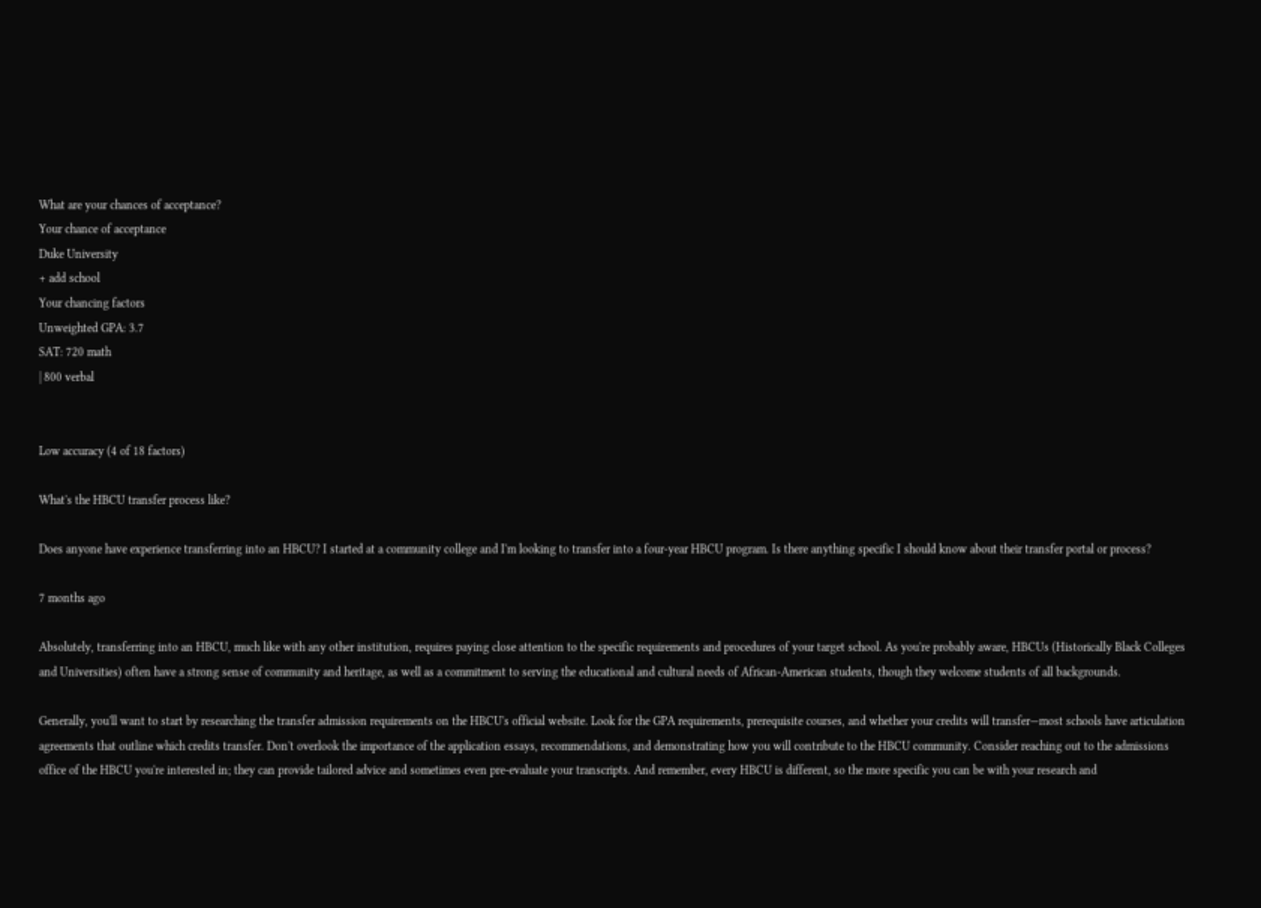What are your chances of acceptance?
Your chance of acceptance
Duke University
+ add school
Your chancing factors
Unweighted GPA: 3.7
SAT: 720 math
| 800 verbal


Low accuracy (4 of 18 factors)

What's the HBCU transfer process like?

Does anyone have experience transferring into an HBCU? I started at a community college and I'm looking to transfer into a four-year HBCU program. Is there anything specific I should know about their transfer portal or process?

7 months ago

Absolutely, transferring into an HBCU, much like with any other institution, requires paying close attention to the specific requirements and procedures of your target school. As you're probably aware, HBCUs (Historically Black Colleges and Universities) often have a strong sense of community and heritage, as well as a commitment to serving the educational and cultural needs of African-American students, though they welcome students of all backgrounds.

Generally, you'll want to start by researching the transfer admission requirements on the HBCU's official website. Look for the GPA requirements, prerequisite courses, and whether your credits will transfer—most schools have articulation agreements that outline which credits transfer. Don't overlook the importance of the application essays, recommendations, and demonstrating how you will contribute to the HBCU community. Consider reaching out to the admissions office of the HBCU you're interested in; they can provide tailored advice and sometimes even pre-evaluate your transcripts. And remember, every HBCU is different, so the more specific you can be with your research and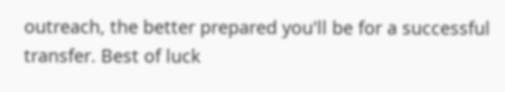outreach, the better prepared you'll be for a successful transfer. Best of luck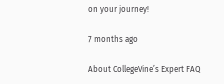on your journey!

7 months ago

About CollegeVine’s Expert FAQ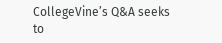CollegeVine’s Q&A seeks to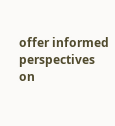offer informed perspectives on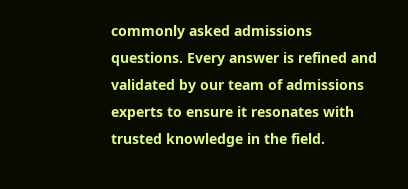commonly asked admissions questions. Every answer is refined and validated by our team of admissions experts to ensure it resonates with trusted knowledge in the field.